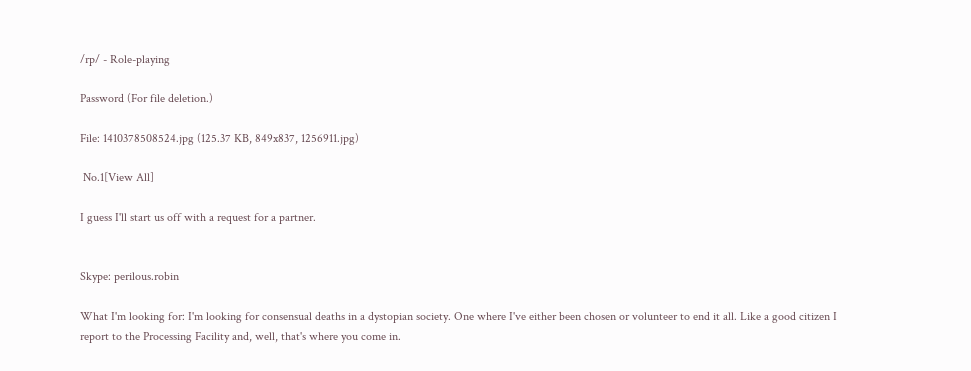/rp/ - Role-playing

Password (For file deletion.)

File: 1410378508524.jpg (125.37 KB, 849x837, 1256911.jpg)

 No.1[View All]

I guess I'll start us off with a request for a partner.


Skype: perilous.robin

What I'm looking for: I'm looking for consensual deaths in a dystopian society. One where I've either been chosen or volunteer to end it all. Like a good citizen I report to the Processing Facility and, well, that's where you come in.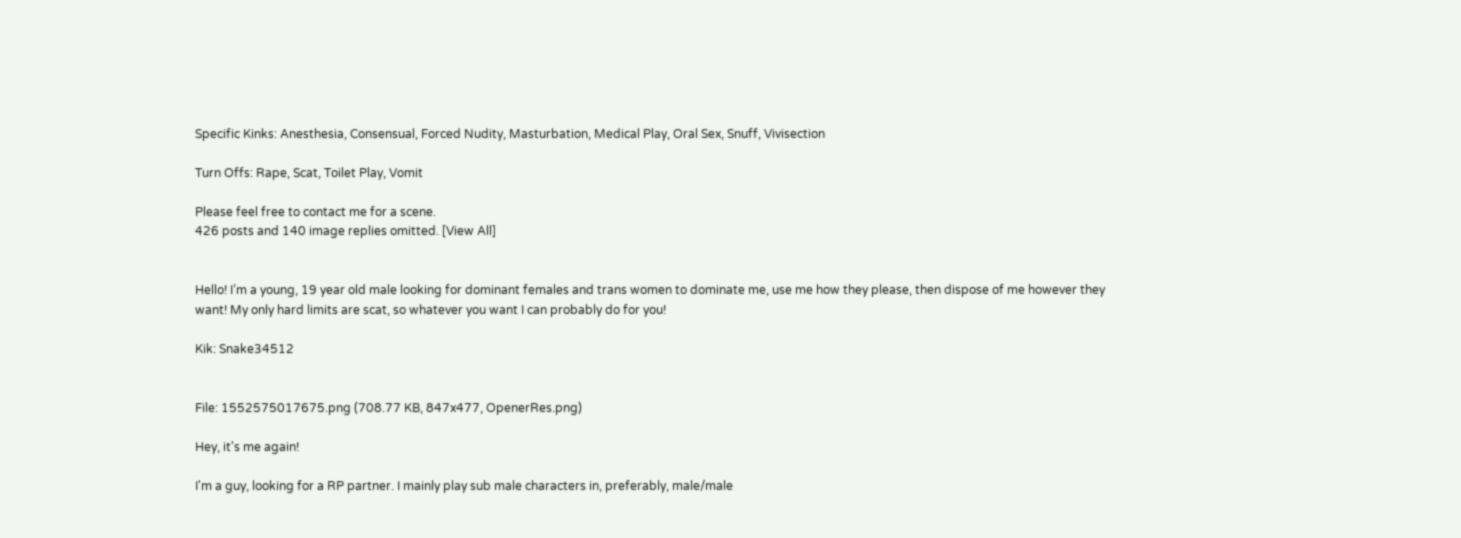Specific Kinks: Anesthesia, Consensual, Forced Nudity, Masturbation, Medical Play, Oral Sex, Snuff, Vivisection

Turn Offs: Rape, Scat, Toilet Play, Vomit

Please feel free to contact me for a scene.
426 posts and 140 image replies omitted. [View All]


Hello! I’m a young, 19 year old male looking for dominant females and trans women to dominate me, use me how they please, then dispose of me however they want! My only hard limits are scat, so whatever you want I can probably do for you!

Kik: Snake34512


File: 1552575017675.png (708.77 KB, 847x477, OpenerRes.png)

Hey, it's me again!

I'm a guy, looking for a RP partner. I mainly play sub male characters in, preferably, male/male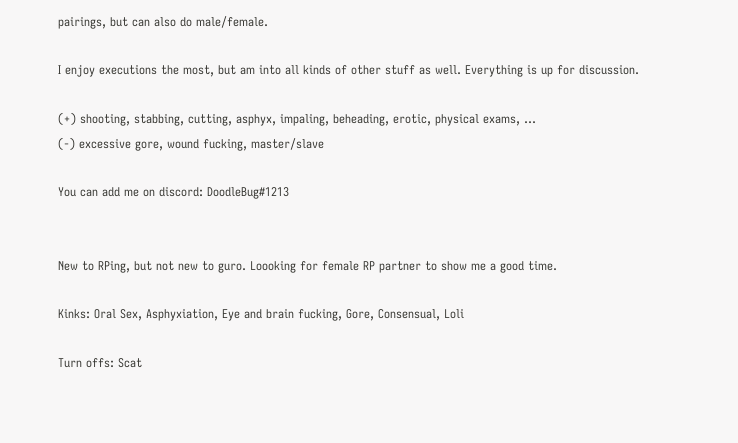pairings, but can also do male/female.

I enjoy executions the most, but am into all kinds of other stuff as well. Everything is up for discussion.

(+) shooting, stabbing, cutting, asphyx, impaling, beheading, erotic, physical exams, …
(-) excessive gore, wound fucking, master/slave

You can add me on discord: DoodleBug#1213


New to RPing, but not new to guro. Loooking for female RP partner to show me a good time.

Kinks: Oral Sex, Asphyxiation, Eye and brain fucking, Gore, Consensual, Loli

Turn offs: Scat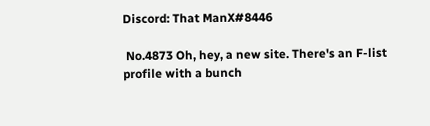Discord: That ManX#8446

 No.4873 Oh, hey, a new site. There's an F-list profile with a bunch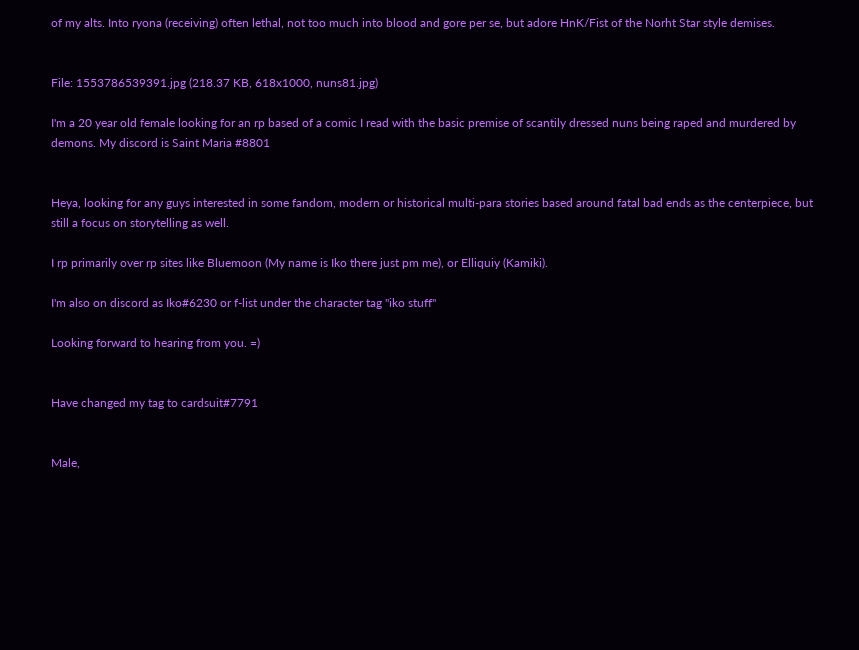of my alts. Into ryona (receiving) often lethal, not too much into blood and gore per se, but adore HnK/Fist of the Norht Star style demises.


File: 1553786539391.jpg (218.37 KB, 618x1000, nuns81.jpg)

I'm a 20 year old female looking for an rp based of a comic I read with the basic premise of scantily dressed nuns being raped and murdered by demons. My discord is Saint Maria #8801


Heya, looking for any guys interested in some fandom, modern or historical multi-para stories based around fatal bad ends as the centerpiece, but still a focus on storytelling as well.

I rp primarily over rp sites like Bluemoon (My name is Iko there just pm me), or Elliquiy (Kamiki).

I'm also on discord as Iko#6230 or f-list under the character tag "iko stuff"

Looking forward to hearing from you. =)


Have changed my tag to cardsuit#7791


Male,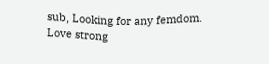sub, Looking for any femdom.
Love strong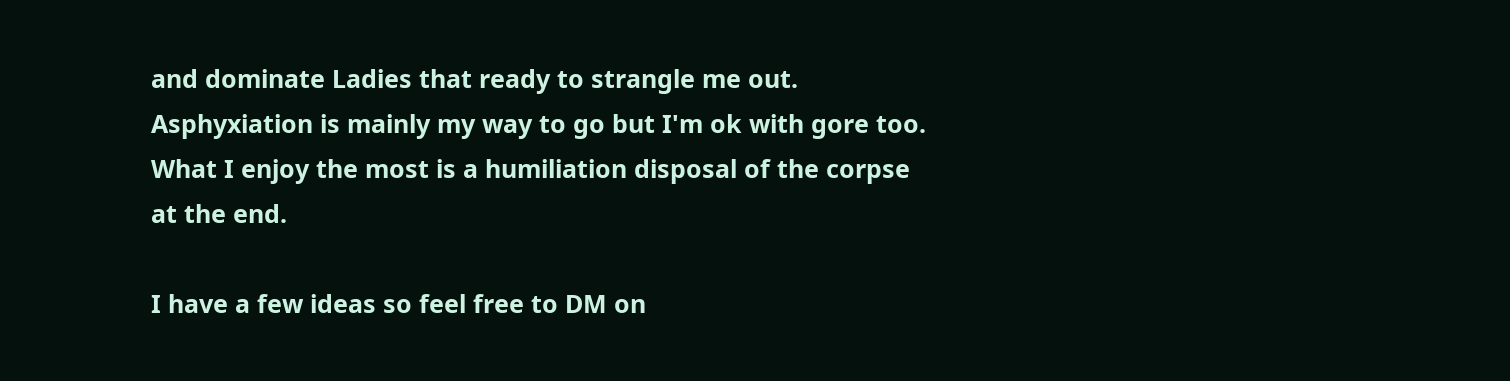and dominate Ladies that ready to strangle me out. Asphyxiation is mainly my way to go but I'm ok with gore too. What I enjoy the most is a humiliation disposal of the corpse at the end.

I have a few ideas so feel free to DM on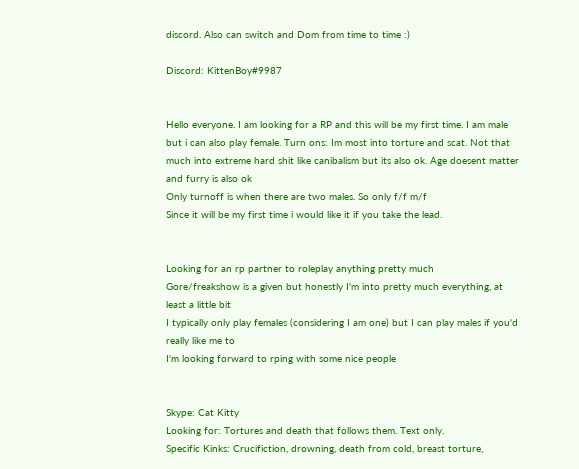discord. Also can switch and Dom from time to time :)

Discord: KittenBoy#9987


Hello everyone. I am looking for a RP and this will be my first time. I am male but i can also play female. Turn ons: Im most into torture and scat. Not that much into extreme hard shit like canibalism but its also ok. Age doesent matter and furry is also ok
Only turnoff is when there are two males. So only f/f m/f
Since it will be my first time i would like it if you take the lead.


Looking for an rp partner to roleplay anything pretty much
Gore/freakshow is a given but honestly I'm into pretty much everything, at least a little bit
I typically only play females (considering I am one) but I can play males if you'd really like me to
I'm looking forward to rping with some nice people


Skype: Cat Kitty
Looking for: Tortures and death that follows them. Text only.
Specific Kinks: Crucifiction, drowning, death from cold, breast torture,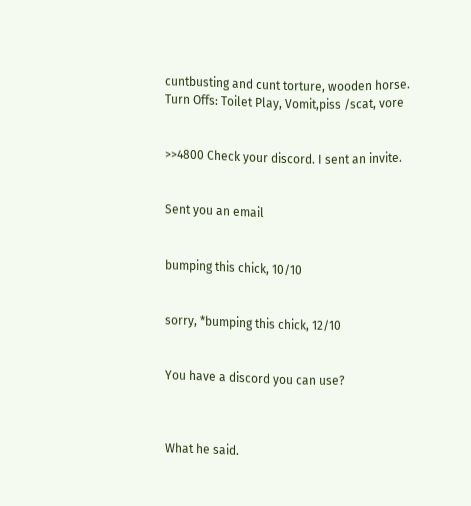cuntbusting and cunt torture, wooden horse.
Turn Offs: Toilet Play, Vomit,piss /scat, vore


>>4800 Check your discord. I sent an invite.


Sent you an email


bumping this chick, 10/10


sorry, *bumping this chick, 12/10


You have a discord you can use?



What he said.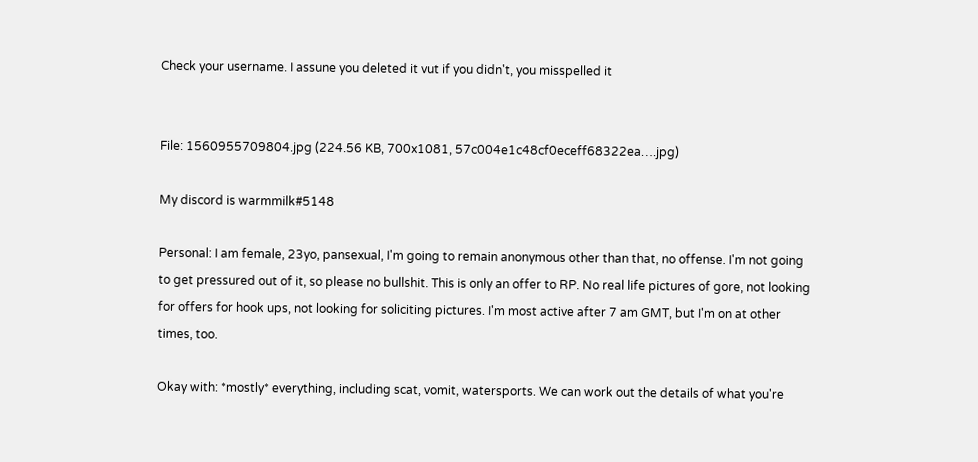Check your username. I assune you deleted it vut if you didn't, you misspelled it


File: 1560955709804.jpg (224.56 KB, 700x1081, 57c004e1c48cf0eceff68322ea….jpg)

My discord is warmmilk#5148

Personal: I am female, 23yo, pansexual, I'm going to remain anonymous other than that, no offense. I'm not going to get pressured out of it, so please no bullshit. This is only an offer to RP. No real life pictures of gore, not looking for offers for hook ups, not looking for soliciting pictures. I'm most active after 7 am GMT, but I'm on at other times, too.

Okay with: *mostly* everything, including scat, vomit, watersports. We can work out the details of what you're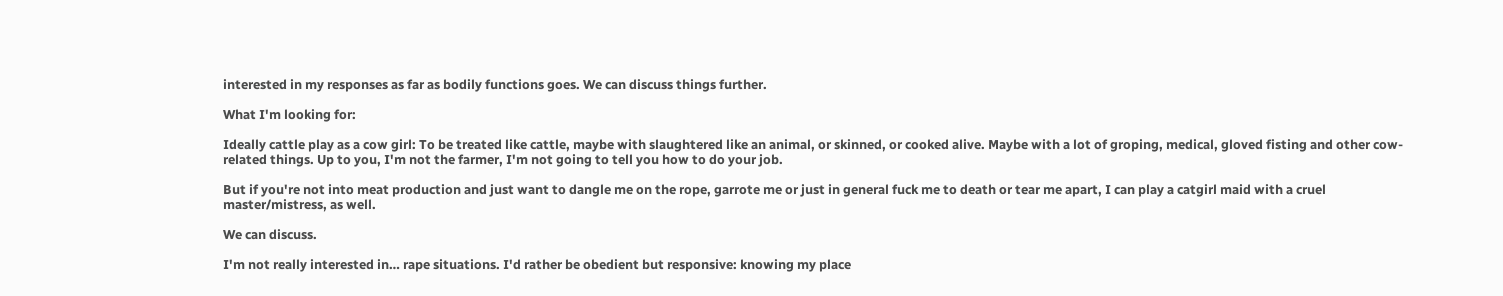interested in my responses as far as bodily functions goes. We can discuss things further.

What I'm looking for:

Ideally cattle play as a cow girl: To be treated like cattle, maybe with slaughtered like an animal, or skinned, or cooked alive. Maybe with a lot of groping, medical, gloved fisting and other cow-related things. Up to you, I'm not the farmer, I'm not going to tell you how to do your job.

But if you're not into meat production and just want to dangle me on the rope, garrote me or just in general fuck me to death or tear me apart, I can play a catgirl maid with a cruel master/mistress, as well.

We can discuss.

I'm not really interested in… rape situations. I'd rather be obedient but responsive: knowing my place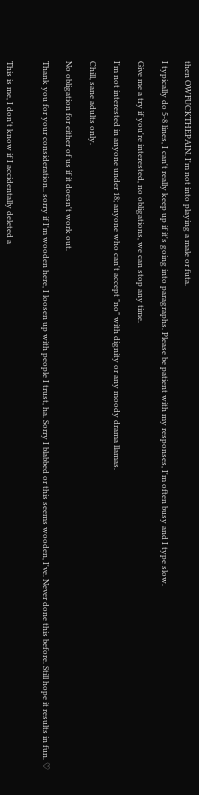then OWFUCKTHEPAIN. I'm not into playing a male or futa.

I typically do 5-8 lines, I can't really keep up if it's going into paragraphs. Please be patient with my responses, I'm often busy and I type slow.

Give me a try if you're interested, no obligations, we can stop any time.

I'm not interested in anyone under 18; anyone who can't accept "no" with dignity or any moody drama llamas.

Chill, sane adults only.

No obligation for either of us if it doesn't work out.

Thank you for your consideration.. sorry if I'm wooden here, I loosen up with people I trust, ha. Sorry I blabbed or this seems wooden, I've. Never done this before. Still hope it results in fun. ♡


This is me, I don't know if I accidentally deleted a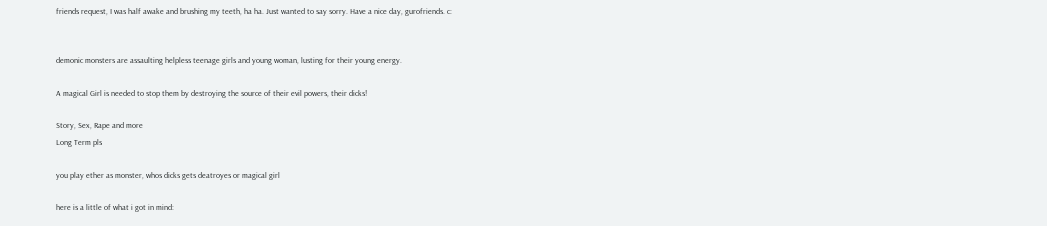friends request, I was half awake and brushing my teeth, ha ha. Just wanted to say sorry. Have a nice day, gurofriends. c:


demonic monsters are assaulting helpless teenage girls and young woman, lusting for their young energy.

A magical Girl is needed to stop them by destroying the source of their evil powers, their dicks!

Story, Sex, Rape and more
Long Term pls

you play ether as monster, whos dicks gets deatroyes or magical girl

here is a little of what i got in mind: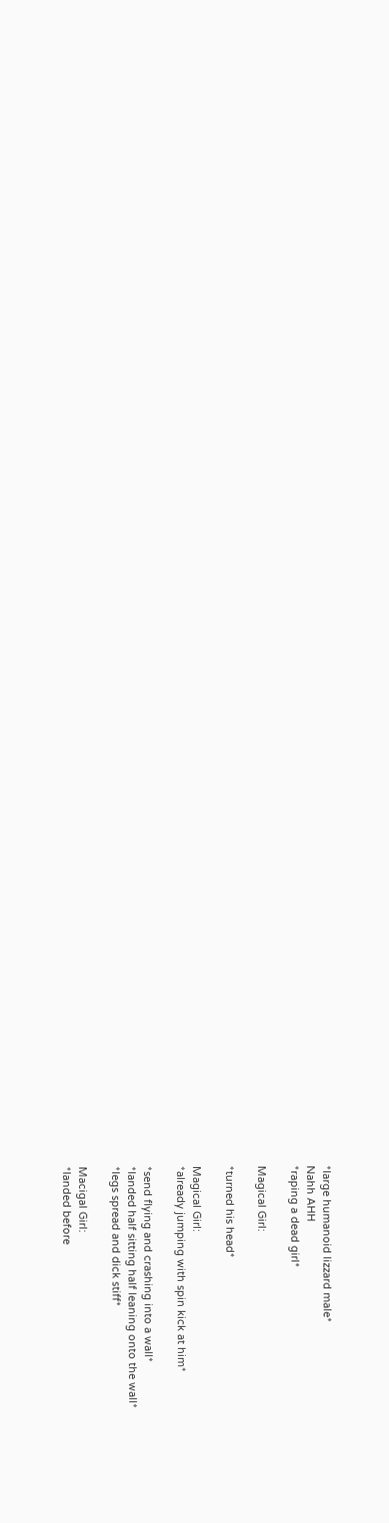*large humanoid lizzard male*
Nahh AHH
*raping a dead girl*

Magical Girl:

*turned his head*

Magical Girl:
*already jumping with spin kick at him*

*send flying and crashing into a wall*
*landed half sitting half leaning onto the wall*
*legs spread and dick stiff*

Macigal Girl:
*landed before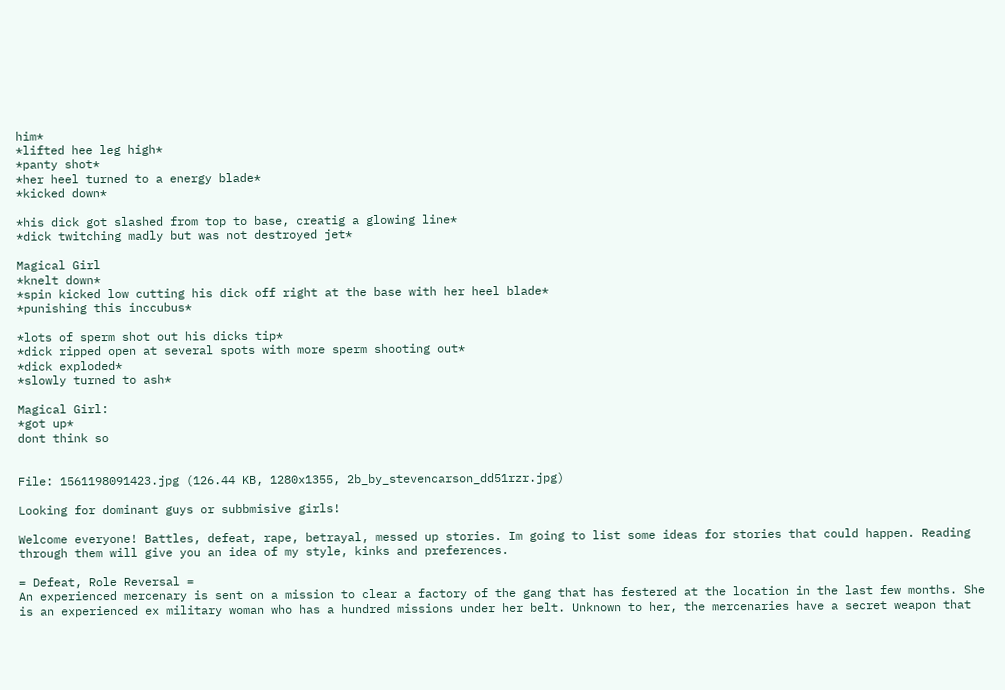him*
*lifted hee leg high*
*panty shot*
*her heel turned to a energy blade*
*kicked down*

*his dick got slashed from top to base, creatig a glowing line*
*dick twitching madly but was not destroyed jet*

Magical Girl
*knelt down*
*spin kicked low cutting his dick off right at the base with her heel blade*
*punishing this inccubus*

*lots of sperm shot out his dicks tip*
*dick ripped open at several spots with more sperm shooting out*
*dick exploded*
*slowly turned to ash*

Magical Girl:
*got up*
dont think so


File: 1561198091423.jpg (126.44 KB, 1280x1355, 2b_by_stevencarson_dd51rzr.jpg)

Looking for dominant guys or subbmisive girls!

Welcome everyone! Battles, defeat, rape, betrayal, messed up stories. Im going to list some ideas for stories that could happen. Reading through them will give you an idea of my style, kinks and preferences.

= Defeat, Role Reversal =
An experienced mercenary is sent on a mission to clear a factory of the gang that has festered at the location in the last few months. She is an experienced ex military woman who has a hundred missions under her belt. Unknown to her, the mercenaries have a secret weapon that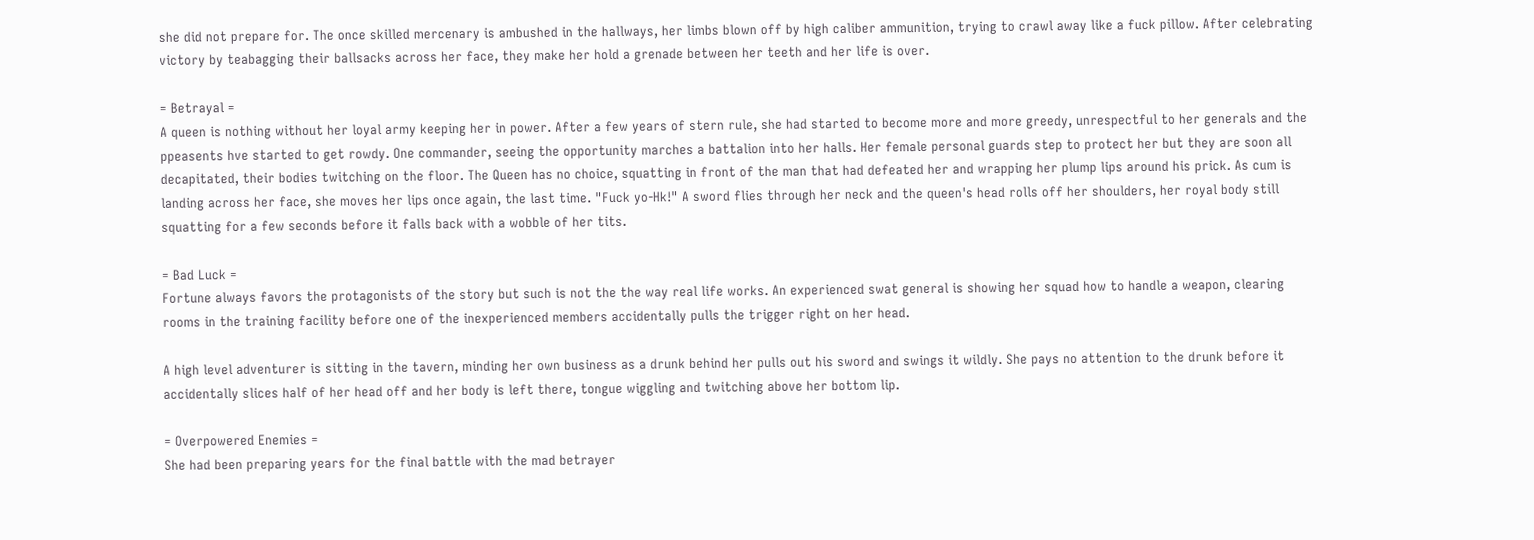she did not prepare for. The once skilled mercenary is ambushed in the hallways, her limbs blown off by high caliber ammunition, trying to crawl away like a fuck pillow. After celebrating victory by teabagging their ballsacks across her face, they make her hold a grenade between her teeth and her life is over.

= Betrayal =
A queen is nothing without her loyal army keeping her in power. After a few years of stern rule, she had started to become more and more greedy, unrespectful to her generals and the ppeasents hve started to get rowdy. One commander, seeing the opportunity marches a battalion into her halls. Her female personal guards step to protect her but they are soon all decapitated, their bodies twitching on the floor. The Queen has no choice, squatting in front of the man that had defeated her and wrapping her plump lips around his prick. As cum is landing across her face, she moves her lips once again, the last time. "Fuck yo-Hk!" A sword flies through her neck and the queen's head rolls off her shoulders, her royal body still squatting for a few seconds before it falls back with a wobble of her tits.

= Bad Luck =
Fortune always favors the protagonists of the story but such is not the the way real life works. An experienced swat general is showing her squad how to handle a weapon, clearing rooms in the training facility before one of the inexperienced members accidentally pulls the trigger right on her head.

A high level adventurer is sitting in the tavern, minding her own business as a drunk behind her pulls out his sword and swings it wildly. She pays no attention to the drunk before it accidentally slices half of her head off and her body is left there, tongue wiggling and twitching above her bottom lip.

= Overpowered Enemies =
She had been preparing years for the final battle with the mad betrayer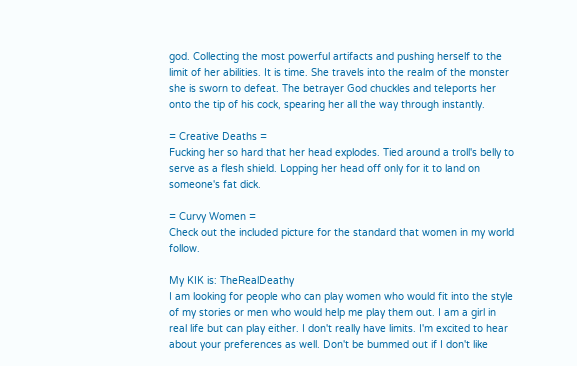god. Collecting the most powerful artifacts and pushing herself to the limit of her abilities. It is time. She travels into the realm of the monster she is sworn to defeat. The betrayer God chuckles and teleports her onto the tip of his cock, spearing her all the way through instantly.

= Creative Deaths =
Fucking her so hard that her head explodes. Tied around a troll's belly to serve as a flesh shield. Lopping her head off only for it to land on someone's fat dick.

= Curvy Women =
Check out the included picture for the standard that women in my world follow.

My KIK is: TheRealDeathy
I am looking for people who can play women who would fit into the style of my stories or men who would help me play them out. I am a girl in real life but can play either. I don't really have limits. I'm excited to hear about your preferences as well. Don't be bummed out if I don't like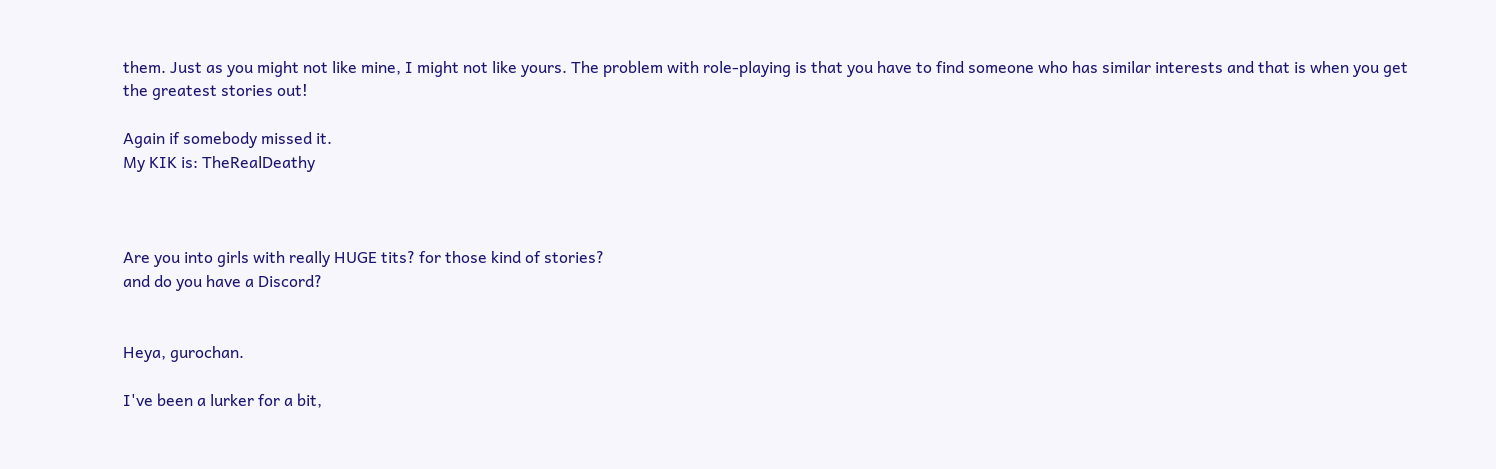them. Just as you might not like mine, I might not like yours. The problem with role-playing is that you have to find someone who has similar interests and that is when you get the greatest stories out!

Again if somebody missed it.
My KIK is: TheRealDeathy



Are you into girls with really HUGE tits? for those kind of stories?
and do you have a Discord?


Heya, gurochan.

I've been a lurker for a bit,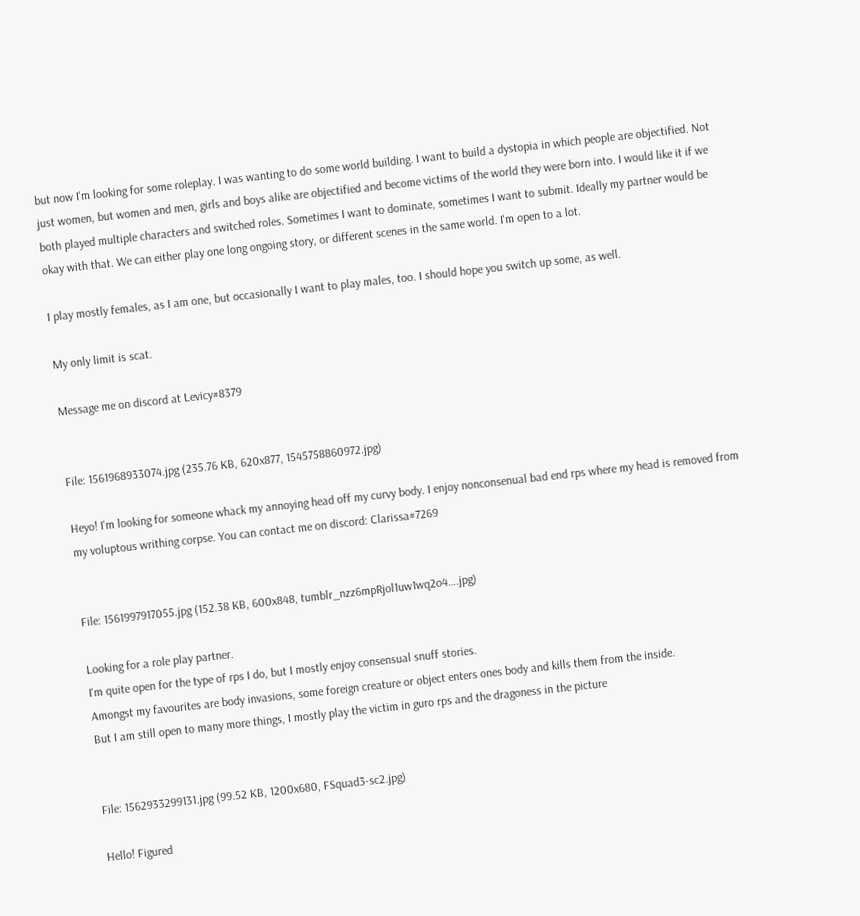but now I'm looking for some roleplay. I was wanting to do some world building. I want to build a dystopia in which people are objectified. Not just women, but women and men, girls and boys alike are objectified and become victims of the world they were born into. I would like it if we both played multiple characters and switched roles. Sometimes I want to dominate, sometimes I want to submit. Ideally my partner would be okay with that. We can either play one long ongoing story, or different scenes in the same world. I'm open to a lot.

I play mostly females, as I am one, but occasionally I want to play males, too. I should hope you switch up some, as well.

My only limit is scat.

Message me on discord at Levicy#8379


File: 1561968933074.jpg (235.76 KB, 620x877, 1545758860972.jpg)

Heyo! I'm looking for someone whack my annoying head off my curvy body. I enjoy nonconsenual bad end rps where my head is removed from my voluptous writhing corpse. You can contact me on discord: Clarissa#7269


File: 1561997917055.jpg (152.38 KB, 600x848, tumblr_nzz6mpRjol1uw1wq2o4….jpg)

Looking for a role play partner.
I'm quite open for the type of rps I do, but I mostly enjoy consensual snuff stories.
Amongst my favourites are body invasions, some foreign creature or object enters ones body and kills them from the inside.
But I am still open to many more things, I mostly play the victim in guro rps and the dragoness in the picture


File: 1562933299131.jpg (99.52 KB, 1200x680, FSquad3-sc2.jpg)

Hello! Figured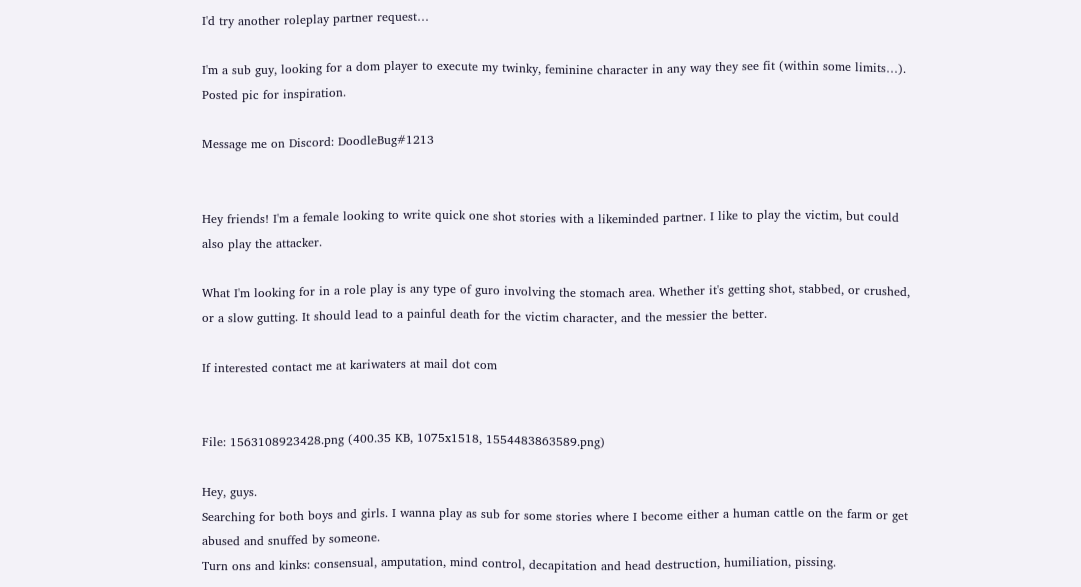I'd try another roleplay partner request…

I'm a sub guy, looking for a dom player to execute my twinky, feminine character in any way they see fit (within some limits…). Posted pic for inspiration.

Message me on Discord: DoodleBug#1213


Hey friends! I'm a female looking to write quick one shot stories with a likeminded partner. I like to play the victim, but could also play the attacker.

What I'm looking for in a role play is any type of guro involving the stomach area. Whether it's getting shot, stabbed, or crushed, or a slow gutting. It should lead to a painful death for the victim character, and the messier the better.

If interested contact me at kariwaters at mail dot com


File: 1563108923428.png (400.35 KB, 1075x1518, 1554483863589.png)

Hey, guys.
Searching for both boys and girls. I wanna play as sub for some stories where I become either a human cattle on the farm or get abused and snuffed by someone.
Turn ons and kinks: consensual, amputation, mind control, decapitation and head destruction, humiliation, pissing.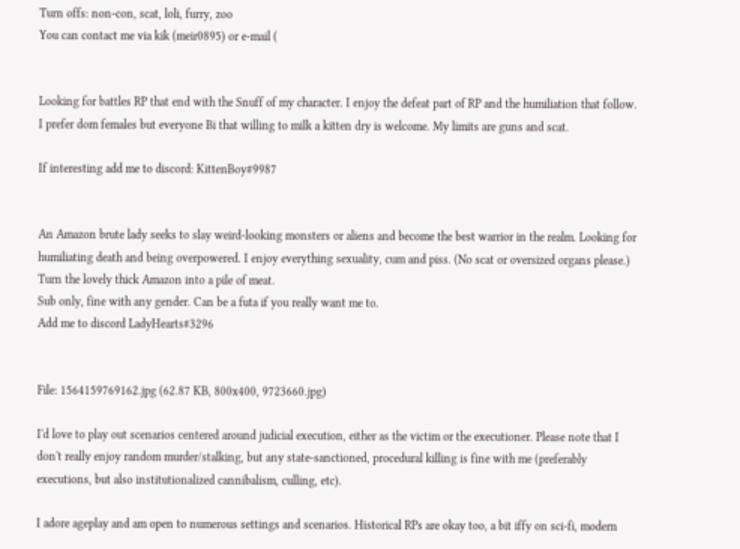Turn offs: non-con, scat, loli, furry, zoo
You can contact me via kik (meir0895) or e-mail (


Looking for battles RP that end with the Snuff of my character. I enjoy the defeat part of RP and the humiliation that follow. I prefer dom females but everyone Bi that willing to milk a kitten dry is welcome. My limits are guns and scat.

If interesting add me to discord: KittenBoy#9987


An Amazon brute lady seeks to slay weird-looking monsters or aliens and become the best warrior in the realm. Looking for humiliating death and being overpowered. I enjoy everything sexuality, cum and piss. (No scat or oversized organs please.) Turn the lovely thick Amazon into a pile of meat.
Sub only, fine with any gender. Can be a futa if you really want me to.
Add me to discord LadyHearts#3296


File: 1564159769162.jpg (62.87 KB, 800x400, 9723660.jpg)

I'd love to play out scenarios centered around judicial execution, either as the victim or the executioner. Please note that I don't really enjoy random murder/stalking, but any state-sanctioned, procedural killing is fine with me (preferably executions, but also institutionalized cannibalism, culling, etc).

I adore ageplay and am open to numerous settings and scenarios. Historical RPs are okay too, a bit iffy on sci-fi, modern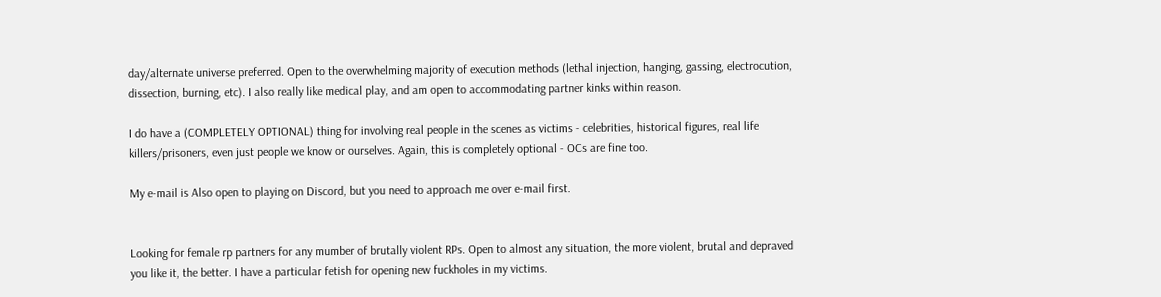day/alternate universe preferred. Open to the overwhelming majority of execution methods (lethal injection, hanging, gassing, electrocution, dissection, burning, etc). I also really like medical play, and am open to accommodating partner kinks within reason.

I do have a (COMPLETELY OPTIONAL) thing for involving real people in the scenes as victims - celebrities, historical figures, real life killers/prisoners, even just people we know or ourselves. Again, this is completely optional - OCs are fine too.

My e-mail is Also open to playing on Discord, but you need to approach me over e-mail first.


Looking for female rp partners for any mumber of brutally violent RPs. Open to almost any situation, the more violent, brutal and depraved you like it, the better. I have a particular fetish for opening new fuckholes in my victims.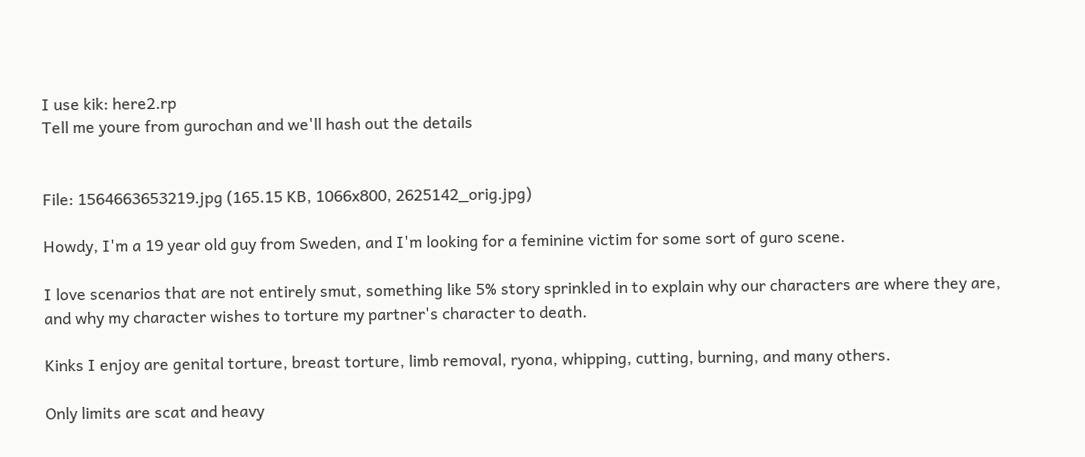I use kik: here2.rp
Tell me youre from gurochan and we'll hash out the details


File: 1564663653219.jpg (165.15 KB, 1066x800, 2625142_orig.jpg)

Howdy, I'm a 19 year old guy from Sweden, and I'm looking for a feminine victim for some sort of guro scene.

I love scenarios that are not entirely smut, something like 5% story sprinkled in to explain why our characters are where they are, and why my character wishes to torture my partner's character to death.

Kinks I enjoy are genital torture, breast torture, limb removal, ryona, whipping, cutting, burning, and many others.

Only limits are scat and heavy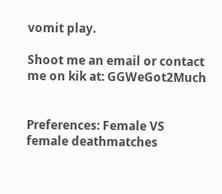vomit play.

Shoot me an email or contact me on kik at: GGWeGot2Much


Preferences: Female VS female deathmatches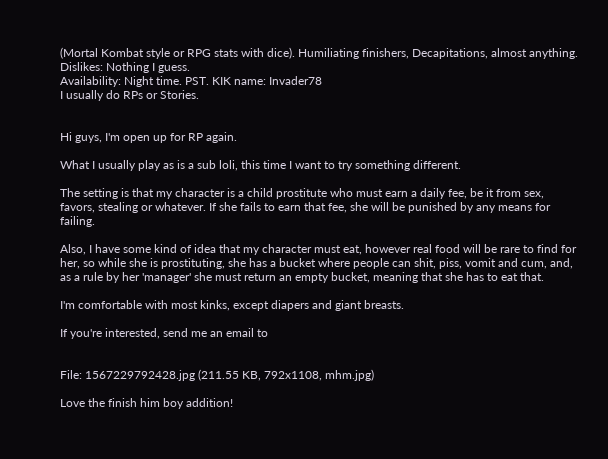(Mortal Kombat style or RPG stats with dice). Humiliating finishers, Decapitations, almost anything.
Dislikes: Nothing I guess.
Availability: Night time. PST. KIK name: Invader78
I usually do RPs or Stories.


Hi guys, I'm open up for RP again.

What I usually play as is a sub loli, this time I want to try something different.

The setting is that my character is a child prostitute who must earn a daily fee, be it from sex, favors, stealing or whatever. If she fails to earn that fee, she will be punished by any means for failing.

Also, I have some kind of idea that my character must eat, however real food will be rare to find for her, so while she is prostituting, she has a bucket where people can shit, piss, vomit and cum, and, as a rule by her 'manager' she must return an empty bucket, meaning that she has to eat that.

I'm comfortable with most kinks, except diapers and giant breasts.

If you're interested, send me an email to


File: 1567229792428.jpg (211.55 KB, 792x1108, mhm.jpg)

Love the finish him boy addition!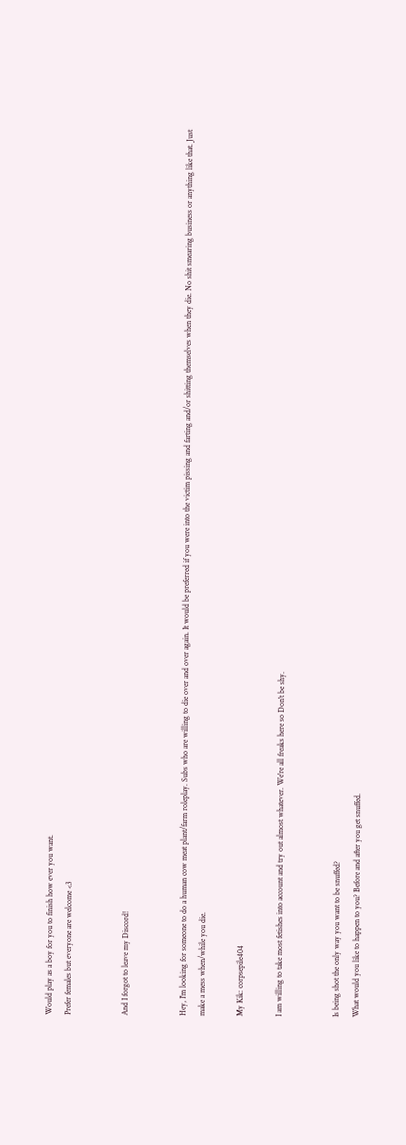Would play as a boy for you to finish how ever you want.
Prefer females but everyone are welcome <3


And I forgot to leave my Discord!


Hey, I'm looking for someone to do a human cow meat plant/farm roleplay. Subs who are willing to die over and over again. It would be preferred if you were into the victim pissing and farting and/or shitting themselves when they die. No shit smearing business or anything like that. Just make a mess when/while you die.

My Kik: corpsepile404

I am willing to take most fetishes into account and try out almost whatever. We're all freaks here so Don't be shy.


Is being shot the only way you want to be snuffed?
What would you like to happen to you? Before and after you get snuffed.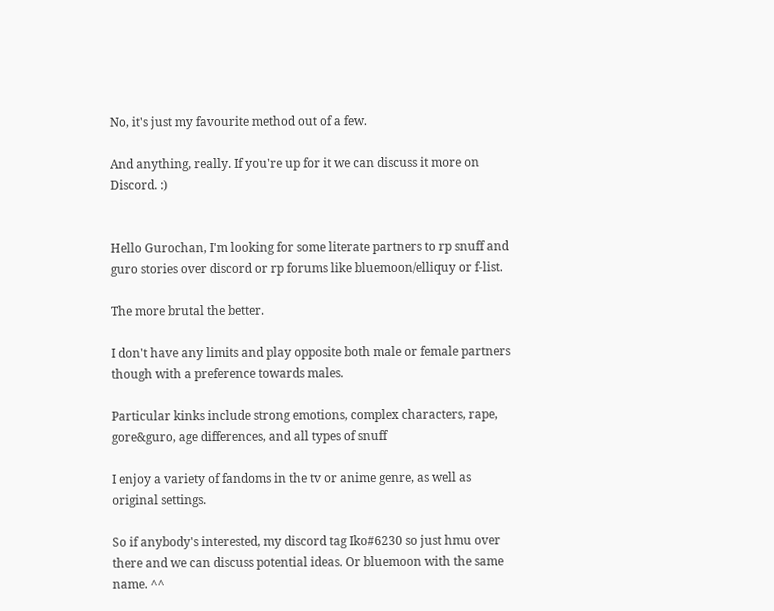No, it's just my favourite method out of a few.

And anything, really. If you're up for it we can discuss it more on Discord. :)


Hello Gurochan, I'm looking for some literate partners to rp snuff and guro stories over discord or rp forums like bluemoon/elliquy or f-list.

The more brutal the better.

I don't have any limits and play opposite both male or female partners though with a preference towards males.

Particular kinks include strong emotions, complex characters, rape, gore&guro, age differences, and all types of snuff

I enjoy a variety of fandoms in the tv or anime genre, as well as original settings.

So if anybody's interested, my discord tag Iko#6230 so just hmu over there and we can discuss potential ideas. Or bluemoon with the same name. ^^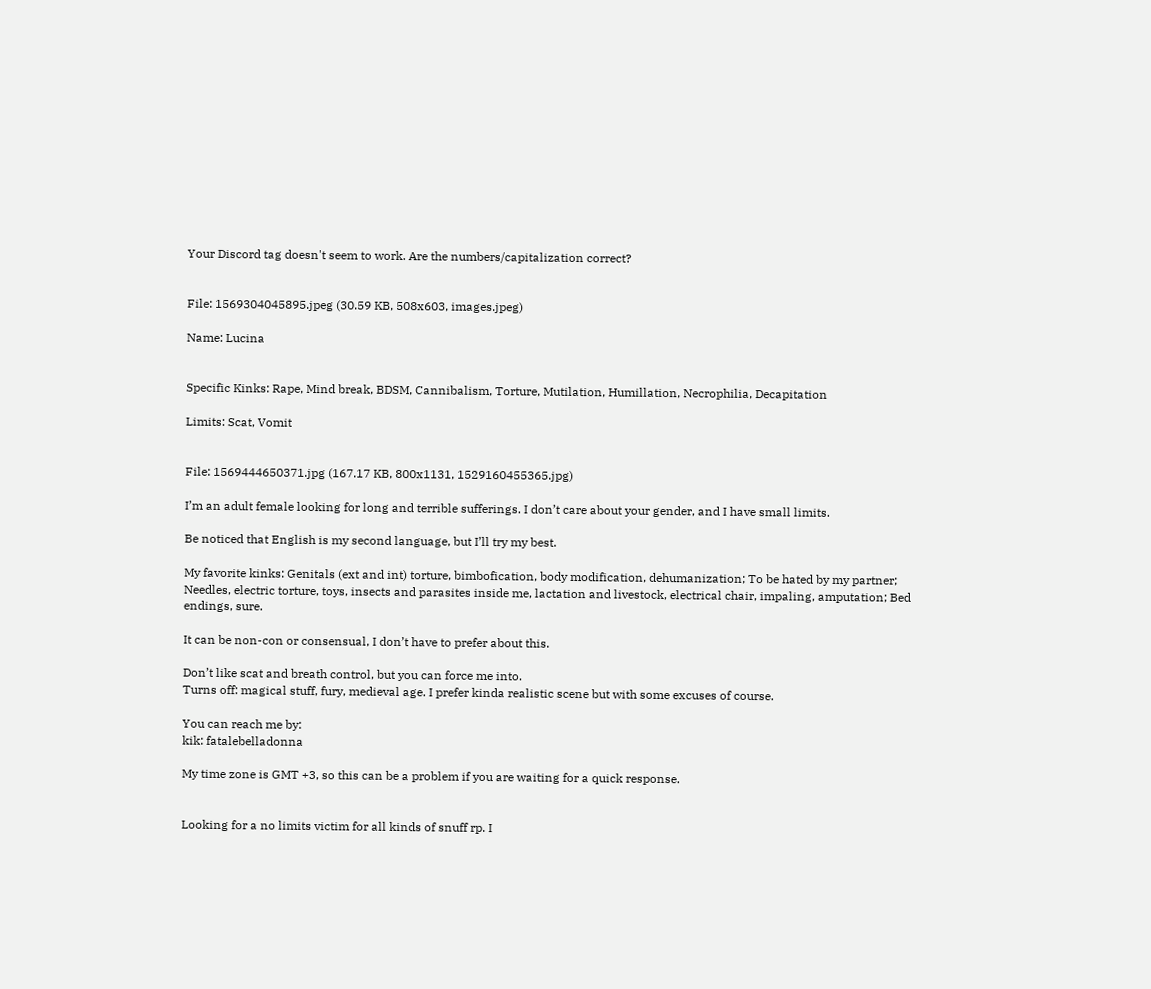Your Discord tag doesn't seem to work. Are the numbers/capitalization correct?


File: 1569304045895.jpeg (30.59 KB, 508x603, images.jpeg)

Name: Lucina


Specific Kinks: Rape, Mind break, BDSM, Cannibalism, Torture, Mutilation, Humillation, Necrophilia, Decapitation

Limits: Scat, Vomit


File: 1569444650371.jpg (167.17 KB, 800x1131, 1529160455365.jpg)

I’m an adult female looking for long and terrible sufferings. I don’t care about your gender, and I have small limits.

Be noticed that English is my second language, but I’ll try my best.

My favorite kinks: Genitals (ext and int) torture, bimbofication, body modification, dehumanization; To be hated by my partner; Needles, electric torture, toys, insects and parasites inside me, lactation and livestock, electrical chair, impaling, amputation; Bed endings, sure.

It can be non-con or consensual, I don’t have to prefer about this.

Don’t like scat and breath control, but you can force me into.
Turns off: magical stuff, fury, medieval age. I prefer kinda realistic scene but with some excuses of course.

You can reach me by:
kik: fatalebelladonna

My time zone is GMT +3, so this can be a problem if you are waiting for a quick response.


Looking for a no limits victim for all kinds of snuff rp. I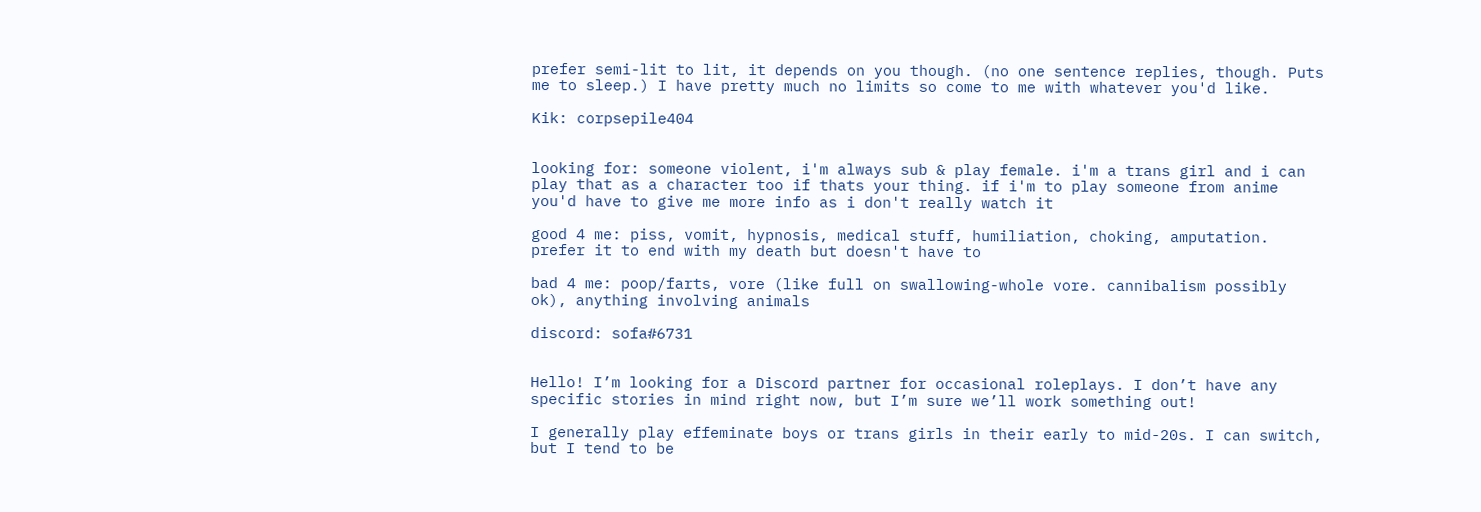prefer semi-lit to lit, it depends on you though. (no one sentence replies, though. Puts me to sleep.) I have pretty much no limits so come to me with whatever you'd like.

Kik: corpsepile404


looking for: someone violent, i'm always sub & play female. i'm a trans girl and i can play that as a character too if thats your thing. if i'm to play someone from anime you'd have to give me more info as i don't really watch it

good 4 me: piss, vomit, hypnosis, medical stuff, humiliation, choking, amputation. prefer it to end with my death but doesn't have to

bad 4 me: poop/farts, vore (like full on swallowing-whole vore. cannibalism possibly ok), anything involving animals

discord: sofa#6731


Hello! I’m looking for a Discord partner for occasional roleplays. I don’t have any specific stories in mind right now, but I’m sure we’ll work something out!

I generally play effeminate boys or trans girls in their early to mid-20s. I can switch, but I tend to be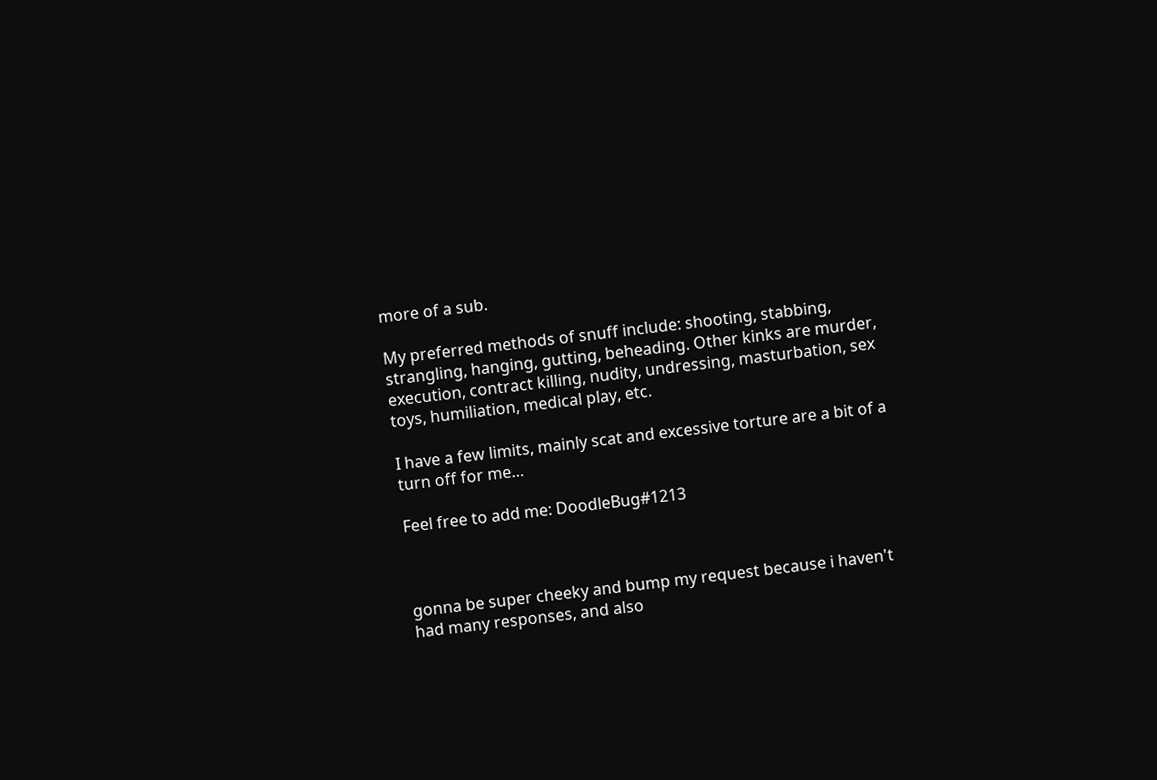more of a sub.

My preferred methods of snuff include: shooting, stabbing, strangling, hanging, gutting, beheading. Other kinks are murder, execution, contract killing, nudity, undressing, masturbation, sex toys, humiliation, medical play, etc.

I have a few limits, mainly scat and excessive torture are a bit of a turn off for me…

Feel free to add me: DoodleBug#1213



gonna be super cheeky and bump my request because i haven't had many responses, and also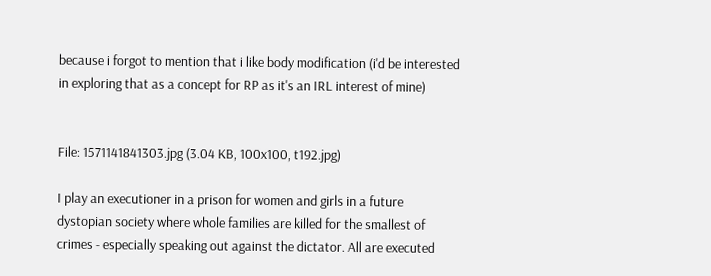because i forgot to mention that i like body modification (i'd be interested in exploring that as a concept for RP as it's an IRL interest of mine)


File: 1571141841303.jpg (3.04 KB, 100x100, t192.jpg)

I play an executioner in a prison for women and girls in a future dystopian society where whole families are killed for the smallest of crimes - especially speaking out against the dictator. All are executed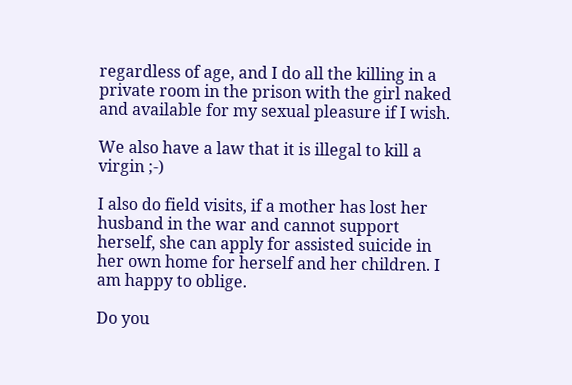regardless of age, and I do all the killing in a private room in the prison with the girl naked and available for my sexual pleasure if I wish.

We also have a law that it is illegal to kill a virgin ;-)

I also do field visits, if a mother has lost her husband in the war and cannot support herself, she can apply for assisted suicide in her own home for herself and her children. I am happy to oblige.

Do you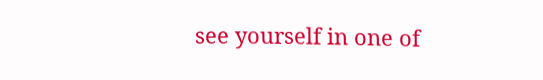see yourself in one of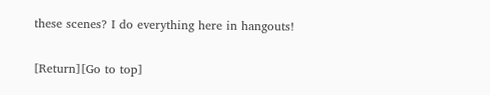these scenes? I do everything here in hangouts!


[Return][Go to top]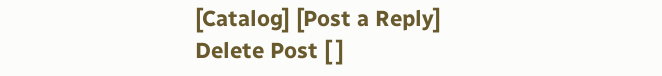[Catalog] [Post a Reply]
Delete Post [ ]